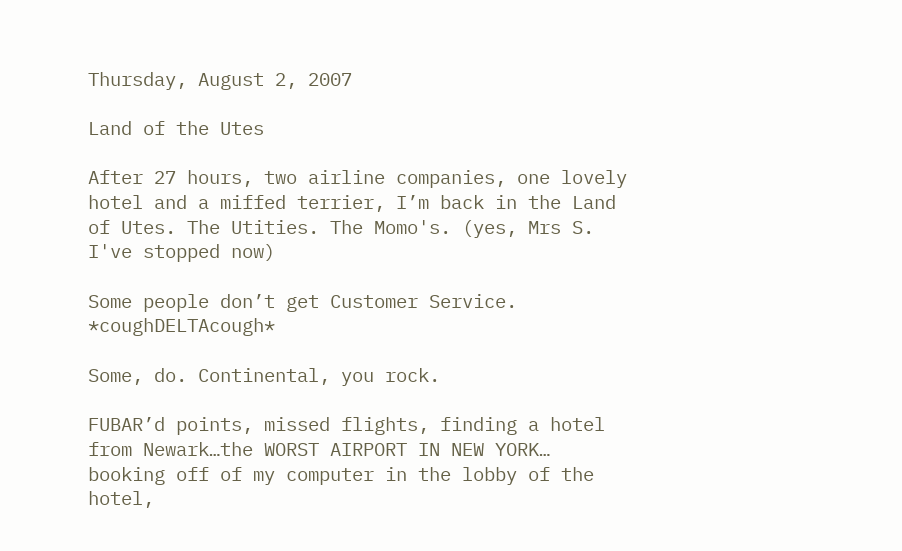Thursday, August 2, 2007

Land of the Utes

After 27 hours, two airline companies, one lovely hotel and a miffed terrier, I’m back in the Land of Utes. The Utities. The Momo's. (yes, Mrs S. I've stopped now)

Some people don’t get Customer Service. *coughDELTAcough*

Some, do. Continental, you rock.

FUBAR’d points, missed flights, finding a hotel from Newark…the WORST AIRPORT IN NEW YORK… booking off of my computer in the lobby of the hotel,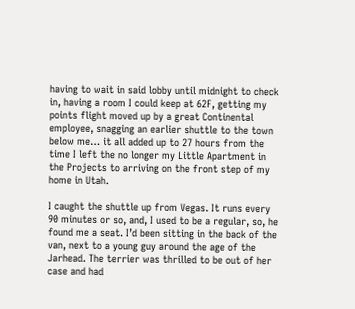having to wait in said lobby until midnight to check in, having a room I could keep at 62F, getting my points flight moved up by a great Continental employee, snagging an earlier shuttle to the town below me… it all added up to 27 hours from the time I left the no longer my Little Apartment in the Projects to arriving on the front step of my home in Utah.

I caught the shuttle up from Vegas. It runs every 90 minutes or so, and, I used to be a regular, so, he found me a seat. I’d been sitting in the back of the van, next to a young guy around the age of the Jarhead. The terrier was thrilled to be out of her case and had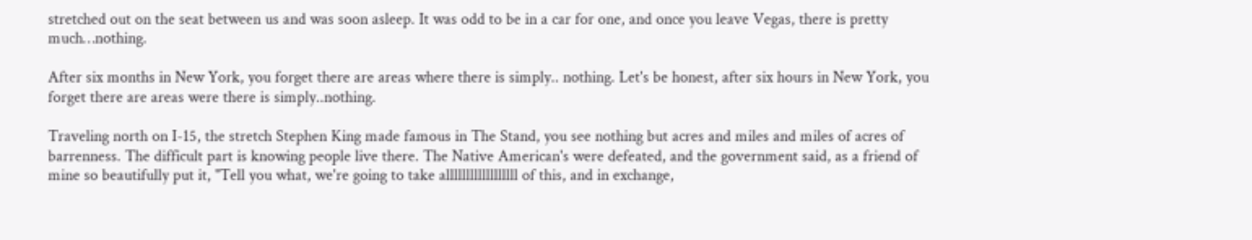stretched out on the seat between us and was soon asleep. It was odd to be in a car for one, and once you leave Vegas, there is pretty much…nothing.

After six months in New York, you forget there are areas where there is simply.. nothing. Let's be honest, after six hours in New York, you forget there are areas were there is simply..nothing.

Traveling north on I-15, the stretch Stephen King made famous in The Stand, you see nothing but acres and miles and miles of acres of barrenness. The difficult part is knowing people live there. The Native American's were defeated, and the government said, as a friend of mine so beautifully put it, "Tell you what, we're going to take allllllllllllllllll of this, and in exchange,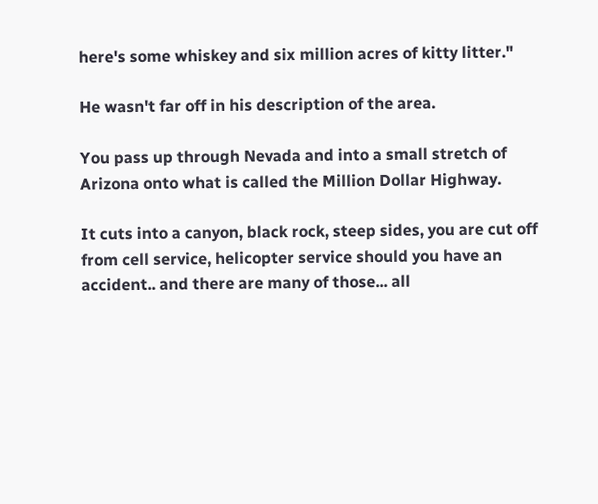here's some whiskey and six million acres of kitty litter."

He wasn't far off in his description of the area.

You pass up through Nevada and into a small stretch of Arizona onto what is called the Million Dollar Highway.

It cuts into a canyon, black rock, steep sides, you are cut off from cell service, helicopter service should you have an accident.. and there are many of those... all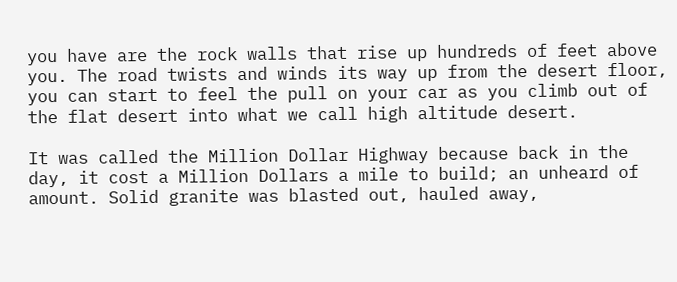you have are the rock walls that rise up hundreds of feet above you. The road twists and winds its way up from the desert floor, you can start to feel the pull on your car as you climb out of the flat desert into what we call high altitude desert.

It was called the Million Dollar Highway because back in the day, it cost a Million Dollars a mile to build; an unheard of amount. Solid granite was blasted out, hauled away,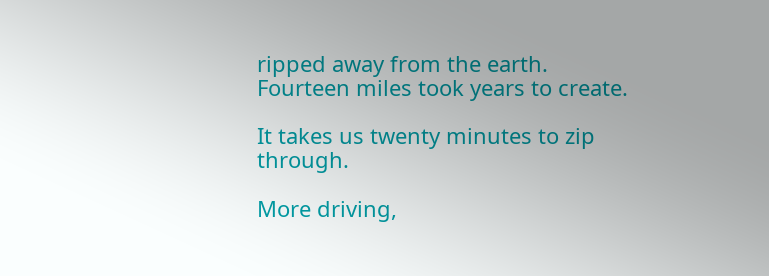ripped away from the earth. Fourteen miles took years to create.

It takes us twenty minutes to zip through.

More driving,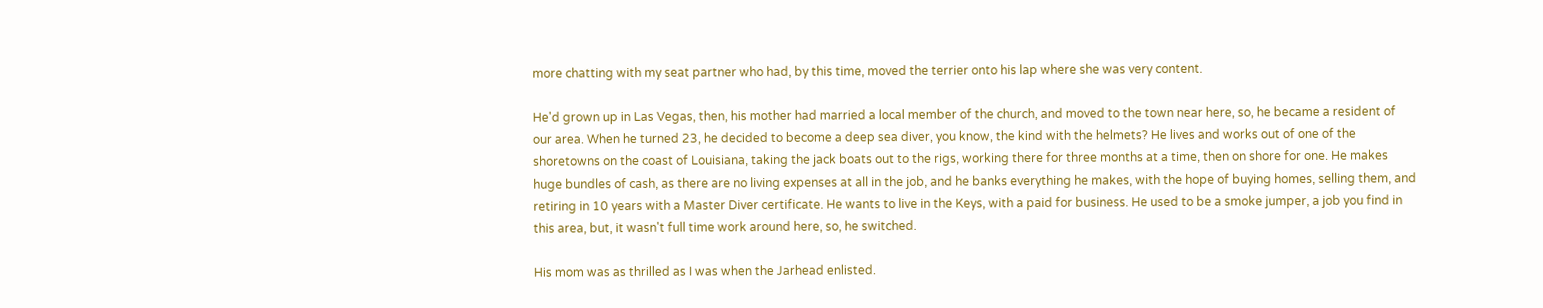more chatting with my seat partner who had, by this time, moved the terrier onto his lap where she was very content.

He'd grown up in Las Vegas, then, his mother had married a local member of the church, and moved to the town near here, so, he became a resident of our area. When he turned 23, he decided to become a deep sea diver, you know, the kind with the helmets? He lives and works out of one of the shoretowns on the coast of Louisiana, taking the jack boats out to the rigs, working there for three months at a time, then on shore for one. He makes huge bundles of cash, as there are no living expenses at all in the job, and he banks everything he makes, with the hope of buying homes, selling them, and retiring in 10 years with a Master Diver certificate. He wants to live in the Keys, with a paid for business. He used to be a smoke jumper, a job you find in this area, but, it wasn't full time work around here, so, he switched.

His mom was as thrilled as I was when the Jarhead enlisted.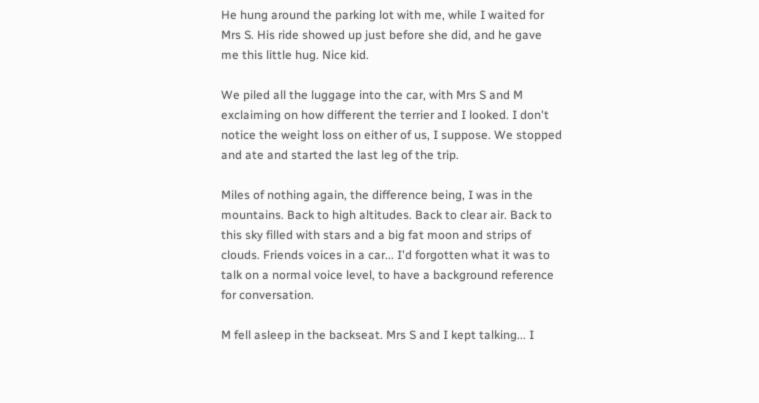He hung around the parking lot with me, while I waited for Mrs S. His ride showed up just before she did, and he gave me this little hug. Nice kid.

We piled all the luggage into the car, with Mrs S and M exclaiming on how different the terrier and I looked. I don't notice the weight loss on either of us, I suppose. We stopped and ate and started the last leg of the trip.

Miles of nothing again, the difference being, I was in the mountains. Back to high altitudes. Back to clear air. Back to this sky filled with stars and a big fat moon and strips of clouds. Friends voices in a car... I'd forgotten what it was to talk on a normal voice level, to have a background reference for conversation.

M fell asleep in the backseat. Mrs S and I kept talking... I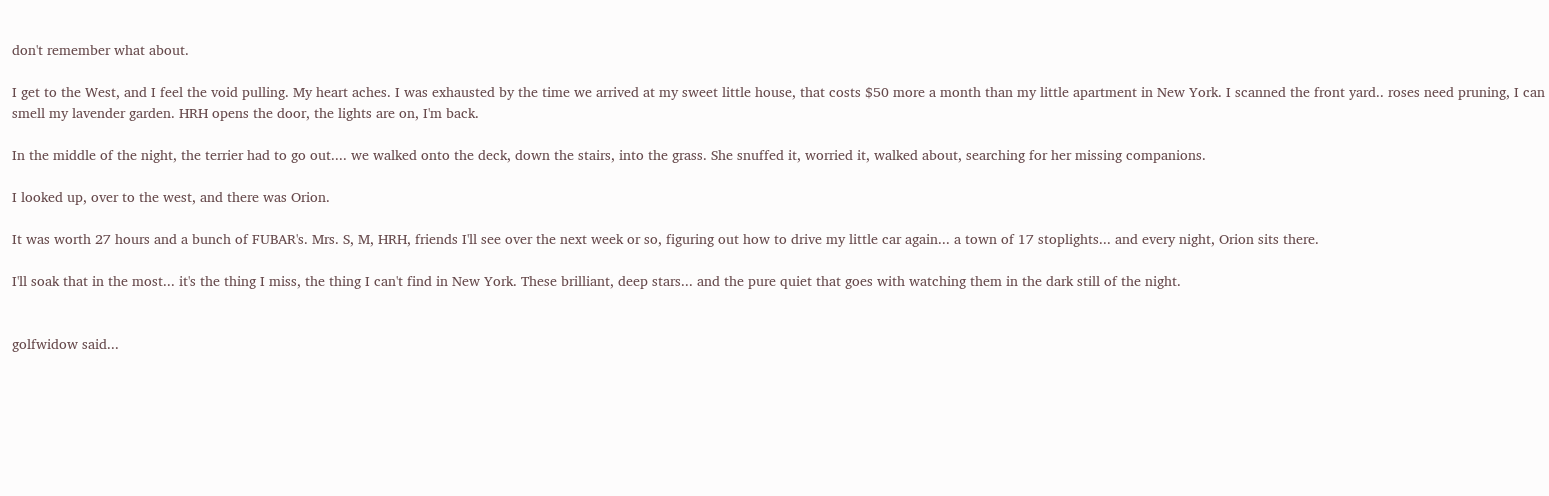don't remember what about.

I get to the West, and I feel the void pulling. My heart aches. I was exhausted by the time we arrived at my sweet little house, that costs $50 more a month than my little apartment in New York. I scanned the front yard.. roses need pruning, I can smell my lavender garden. HRH opens the door, the lights are on, I'm back.

In the middle of the night, the terrier had to go out.... we walked onto the deck, down the stairs, into the grass. She snuffed it, worried it, walked about, searching for her missing companions.

I looked up, over to the west, and there was Orion.

It was worth 27 hours and a bunch of FUBAR's. Mrs. S, M, HRH, friends I'll see over the next week or so, figuring out how to drive my little car again... a town of 17 stoplights... and every night, Orion sits there.

I'll soak that in the most... it's the thing I miss, the thing I can't find in New York. These brilliant, deep stars... and the pure quiet that goes with watching them in the dark still of the night.


golfwidow said...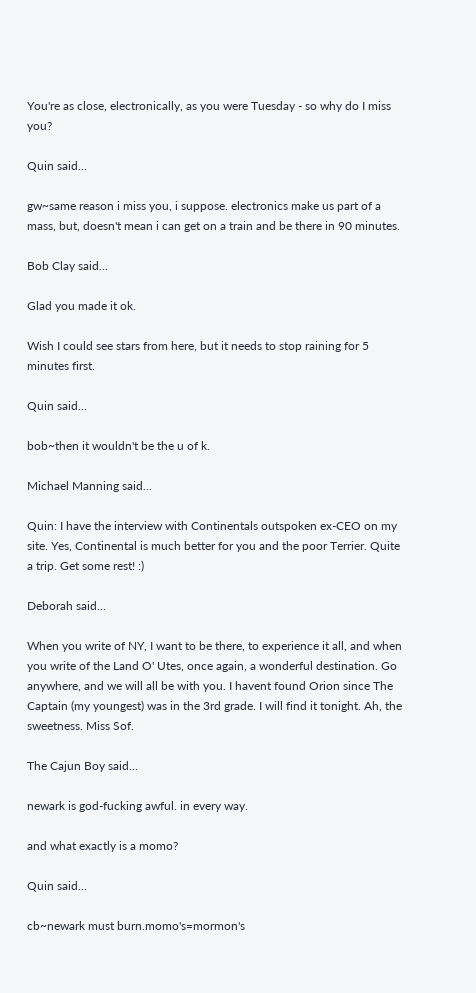You're as close, electronically, as you were Tuesday - so why do I miss you?

Quin said...

gw~same reason i miss you, i suppose. electronics make us part of a mass, but, doesn't mean i can get on a train and be there in 90 minutes.

Bob Clay said...

Glad you made it ok.

Wish I could see stars from here, but it needs to stop raining for 5 minutes first.

Quin said...

bob~then it wouldn't be the u of k.

Michael Manning said...

Quin: I have the interview with Continentals outspoken ex-CEO on my site. Yes, Continental is much better for you and the poor Terrier. Quite a trip. Get some rest! :)

Deborah said...

When you write of NY, I want to be there, to experience it all, and when you write of the Land O' Utes, once again, a wonderful destination. Go anywhere, and we will all be with you. I havent found Orion since The Captain (my youngest) was in the 3rd grade. I will find it tonight. Ah, the sweetness. Miss Sof.

The Cajun Boy said...

newark is god-fucking awful. in every way.

and what exactly is a momo?

Quin said...

cb~newark must burn.momo's=mormon's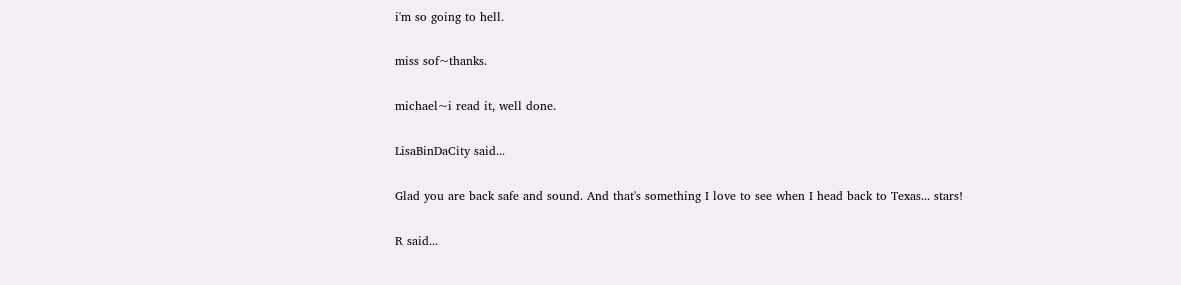i'm so going to hell.

miss sof~thanks.

michael~i read it, well done.

LisaBinDaCity said...

Glad you are back safe and sound. And that's something I love to see when I head back to Texas... stars!

R said...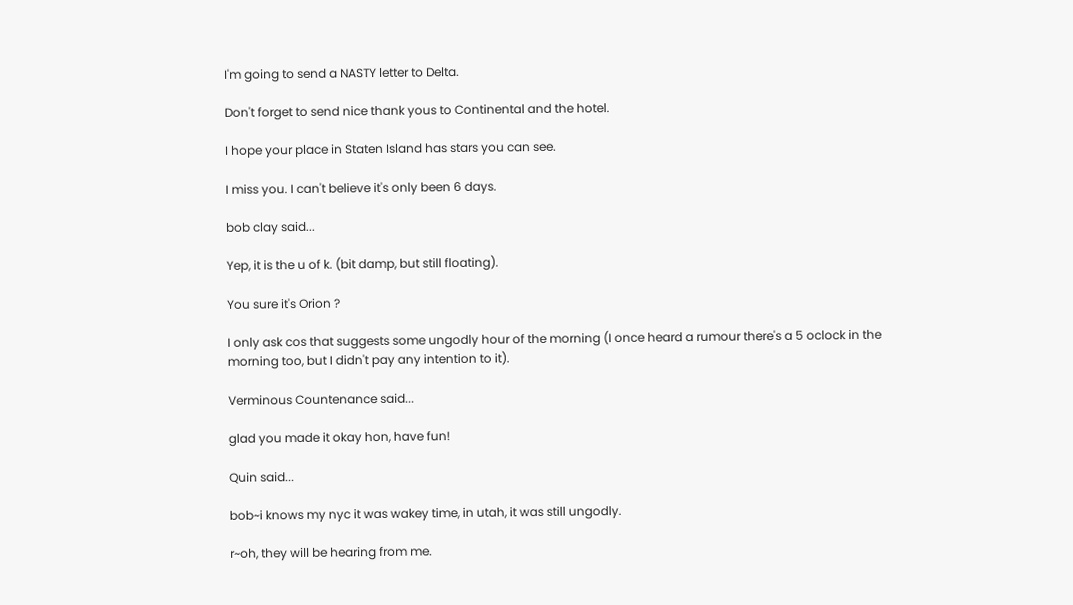I'm going to send a NASTY letter to Delta.

Don't forget to send nice thank yous to Continental and the hotel.

I hope your place in Staten Island has stars you can see.

I miss you. I can't believe it's only been 6 days.

bob clay said...

Yep, it is the u of k. (bit damp, but still floating).

You sure it's Orion ?

I only ask cos that suggests some ungodly hour of the morning (I once heard a rumour there's a 5 oclock in the morning too, but I didn't pay any intention to it).

Verminous Countenance said...

glad you made it okay hon, have fun!

Quin said...

bob~i knows my nyc it was wakey time, in utah, it was still ungodly.

r~oh, they will be hearing from me.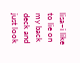lisa~i like to lie on my back deck and just look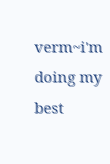verm~i'm doing my best